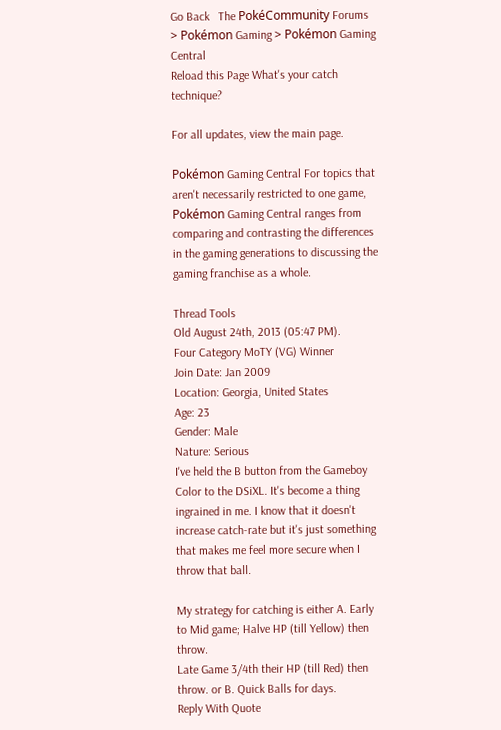Go Back   The PokéCommunity Forums > Pokémon Gaming > Pokémon Gaming Central
Reload this Page What's your catch technique?

For all updates, view the main page.

Pokémon Gaming Central For topics that aren't necessarily restricted to one game, Pokémon Gaming Central ranges from comparing and contrasting the differences in the gaming generations to discussing the gaming franchise as a whole.

Thread Tools
Old August 24th, 2013 (05:47 PM).
Four Category MoTY (VG) Winner
Join Date: Jan 2009
Location: Georgia, United States
Age: 23
Gender: Male
Nature: Serious
I've held the B button from the Gameboy Color to the DSiXL. It's become a thing ingrained in me. I know that it doesn't increase catch-rate but it's just something that makes me feel more secure when I throw that ball.

My strategy for catching is either A. Early to Mid game; Halve HP (till Yellow) then throw.
Late Game 3/4th their HP (till Red) then throw. or B. Quick Balls for days.
Reply With Quote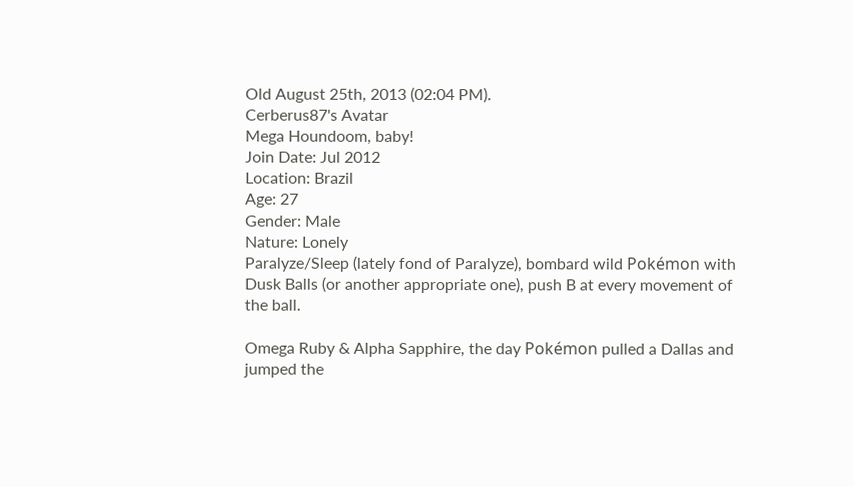Old August 25th, 2013 (02:04 PM).
Cerberus87's Avatar
Mega Houndoom, baby!
Join Date: Jul 2012
Location: Brazil
Age: 27
Gender: Male
Nature: Lonely
Paralyze/Sleep (lately fond of Paralyze), bombard wild Pokémon with Dusk Balls (or another appropriate one), push B at every movement of the ball.

Omega Ruby & Alpha Sapphire, the day Pokémon pulled a Dallas and jumped the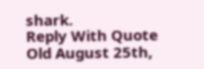shark.
Reply With Quote
Old August 25th,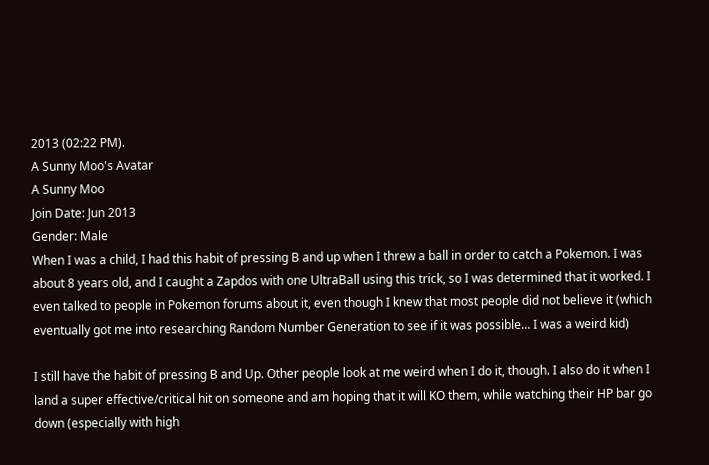2013 (02:22 PM).
A Sunny Moo's Avatar
A Sunny Moo
Join Date: Jun 2013
Gender: Male
When I was a child, I had this habit of pressing B and up when I threw a ball in order to catch a Pokemon. I was about 8 years old, and I caught a Zapdos with one UltraBall using this trick, so I was determined that it worked. I even talked to people in Pokemon forums about it, even though I knew that most people did not believe it (which eventually got me into researching Random Number Generation to see if it was possible... I was a weird kid)

I still have the habit of pressing B and Up. Other people look at me weird when I do it, though. I also do it when I land a super effective/critical hit on someone and am hoping that it will KO them, while watching their HP bar go down (especially with high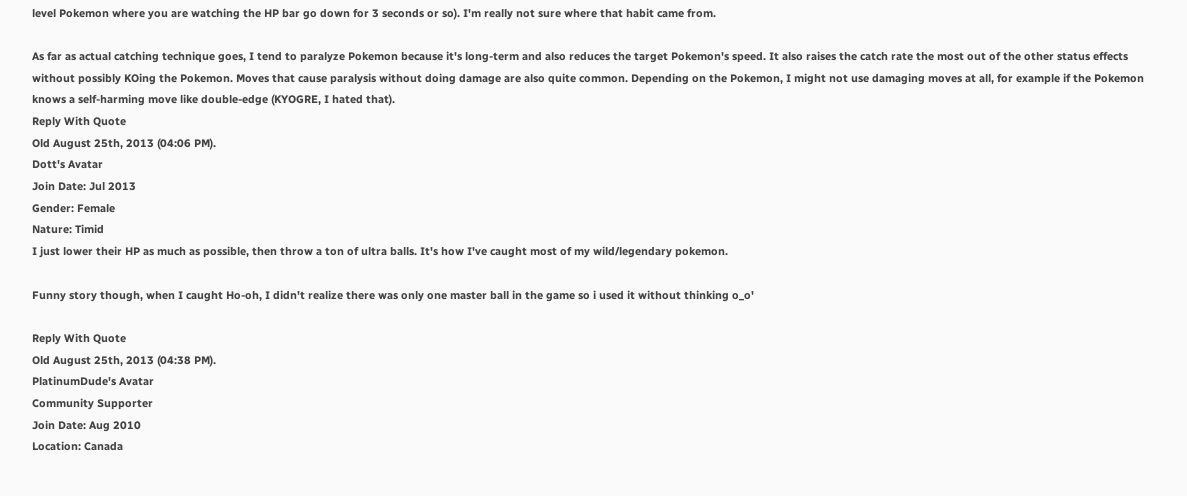level Pokemon where you are watching the HP bar go down for 3 seconds or so). I'm really not sure where that habit came from.

As far as actual catching technique goes, I tend to paralyze Pokemon because it's long-term and also reduces the target Pokemon's speed. It also raises the catch rate the most out of the other status effects without possibly KOing the Pokemon. Moves that cause paralysis without doing damage are also quite common. Depending on the Pokemon, I might not use damaging moves at all, for example if the Pokemon knows a self-harming move like double-edge (KYOGRE, I hated that).
Reply With Quote
Old August 25th, 2013 (04:06 PM).
Dott's Avatar
Join Date: Jul 2013
Gender: Female
Nature: Timid
I just lower their HP as much as possible, then throw a ton of ultra balls. It's how I've caught most of my wild/legendary pokemon.

Funny story though, when I caught Ho-oh, I didn't realize there was only one master ball in the game so i used it without thinking o_o'

Reply With Quote
Old August 25th, 2013 (04:38 PM).
PlatinumDude's Avatar
Community Supporter
Join Date: Aug 2010
Location: Canada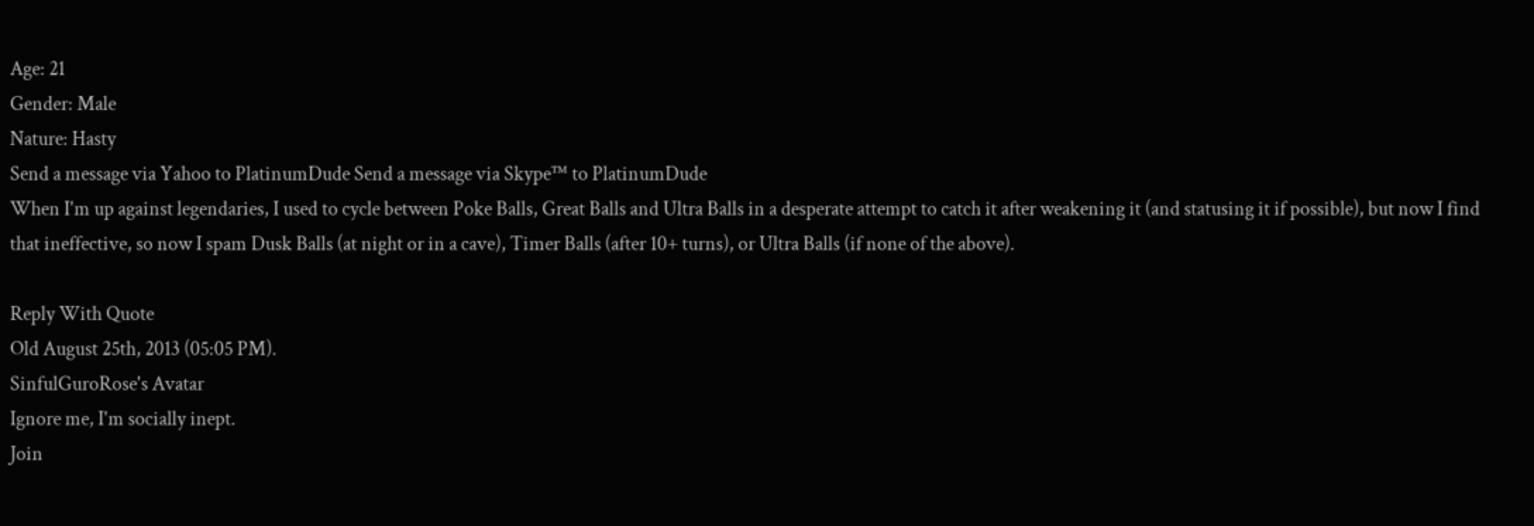Age: 21
Gender: Male
Nature: Hasty
Send a message via Yahoo to PlatinumDude Send a message via Skype™ to PlatinumDude
When I'm up against legendaries, I used to cycle between Poke Balls, Great Balls and Ultra Balls in a desperate attempt to catch it after weakening it (and statusing it if possible), but now I find that ineffective, so now I spam Dusk Balls (at night or in a cave), Timer Balls (after 10+ turns), or Ultra Balls (if none of the above).

Reply With Quote
Old August 25th, 2013 (05:05 PM).
SinfulGuroRose's Avatar
Ignore me, I'm socially inept.
Join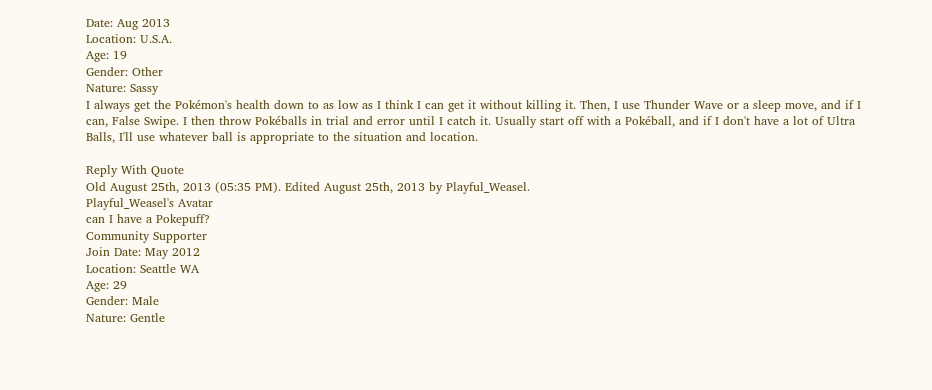Date: Aug 2013
Location: U.S.A.
Age: 19
Gender: Other
Nature: Sassy
I always get the Pokémon's health down to as low as I think I can get it without killing it. Then, I use Thunder Wave or a sleep move, and if I can, False Swipe. I then throw Pokéballs in trial and error until I catch it. Usually start off with a Pokéball, and if I don't have a lot of Ultra Balls, I'll use whatever ball is appropriate to the situation and location.

Reply With Quote
Old August 25th, 2013 (05:35 PM). Edited August 25th, 2013 by Playful_Weasel.
Playful_Weasel's Avatar
can I have a Pokepuff?
Community Supporter
Join Date: May 2012
Location: Seattle WA
Age: 29
Gender: Male
Nature: Gentle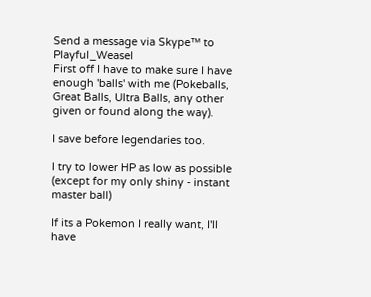Send a message via Skype™ to Playful_Weasel
First off I have to make sure I have enough 'balls' with me (Pokeballs, Great Balls, Ultra Balls, any other given or found along the way).

I save before legendaries too.

I try to lower HP as low as possible (except for my only shiny - instant master ball)

If its a Pokemon I really want, I'll have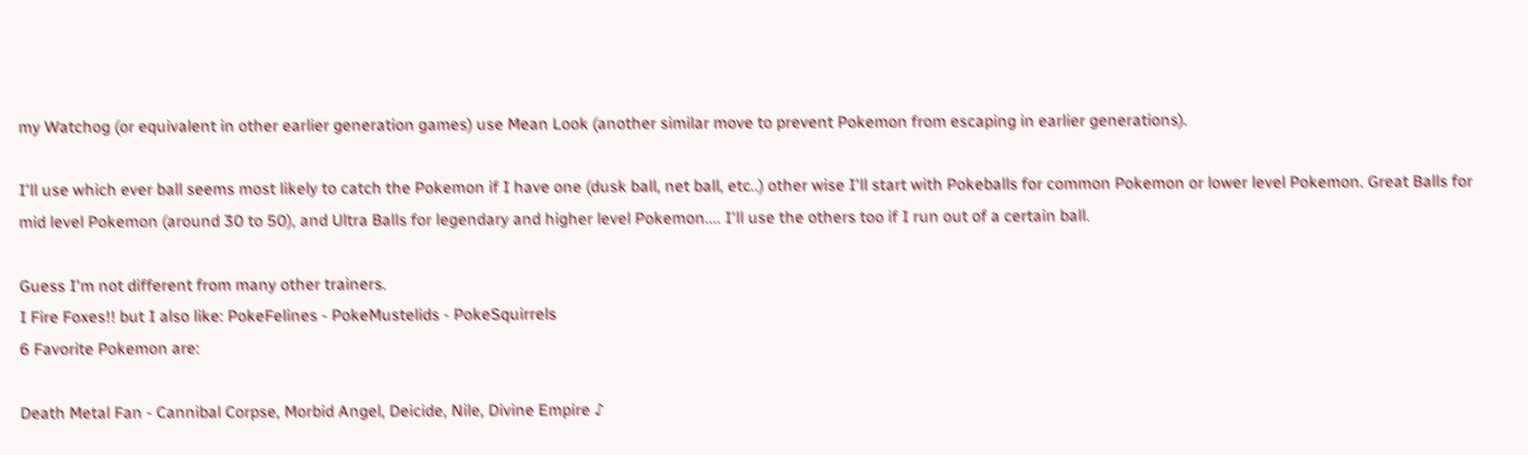my Watchog (or equivalent in other earlier generation games) use Mean Look (another similar move to prevent Pokemon from escaping in earlier generations).

I'll use which ever ball seems most likely to catch the Pokemon if I have one (dusk ball, net ball, etc..) other wise I'll start with Pokeballs for common Pokemon or lower level Pokemon. Great Balls for mid level Pokemon (around 30 to 50), and Ultra Balls for legendary and higher level Pokemon.... I'll use the others too if I run out of a certain ball.

Guess I'm not different from many other trainers.
I Fire Foxes!! but I also like: PokeFelines - PokeMustelids - PokeSquirrels
6 Favorite Pokemon are:

Death Metal Fan - Cannibal Corpse, Morbid Angel, Deicide, Nile, Divine Empire ♪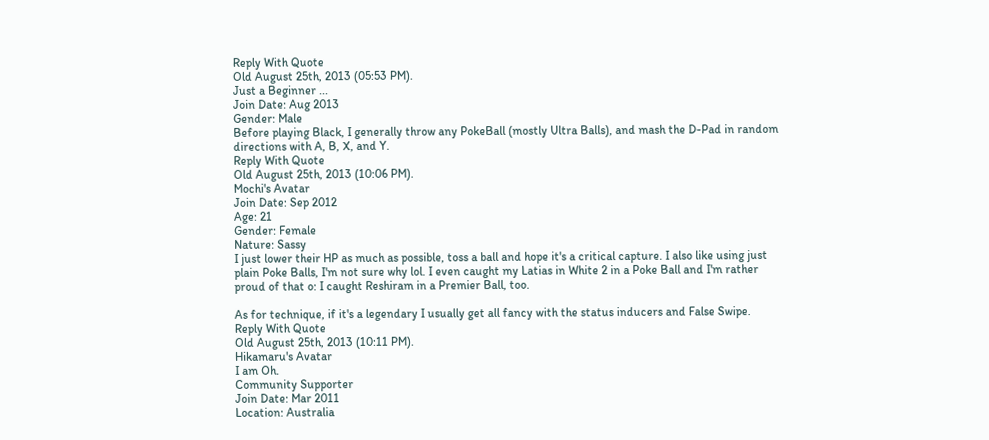Reply With Quote
Old August 25th, 2013 (05:53 PM).
Just a Beginner ...
Join Date: Aug 2013
Gender: Male
Before playing Black, I generally throw any PokeBall (mostly Ultra Balls), and mash the D-Pad in random directions with A, B, X, and Y.
Reply With Quote
Old August 25th, 2013 (10:06 PM).
Mochi's Avatar
Join Date: Sep 2012
Age: 21
Gender: Female
Nature: Sassy
I just lower their HP as much as possible, toss a ball and hope it's a critical capture. I also like using just plain Poke Balls, I'm not sure why lol. I even caught my Latias in White 2 in a Poke Ball and I'm rather proud of that o: I caught Reshiram in a Premier Ball, too.

As for technique, if it's a legendary I usually get all fancy with the status inducers and False Swipe.
Reply With Quote
Old August 25th, 2013 (10:11 PM).
Hikamaru's Avatar
I am Oh.
Community Supporter
Join Date: Mar 2011
Location: Australia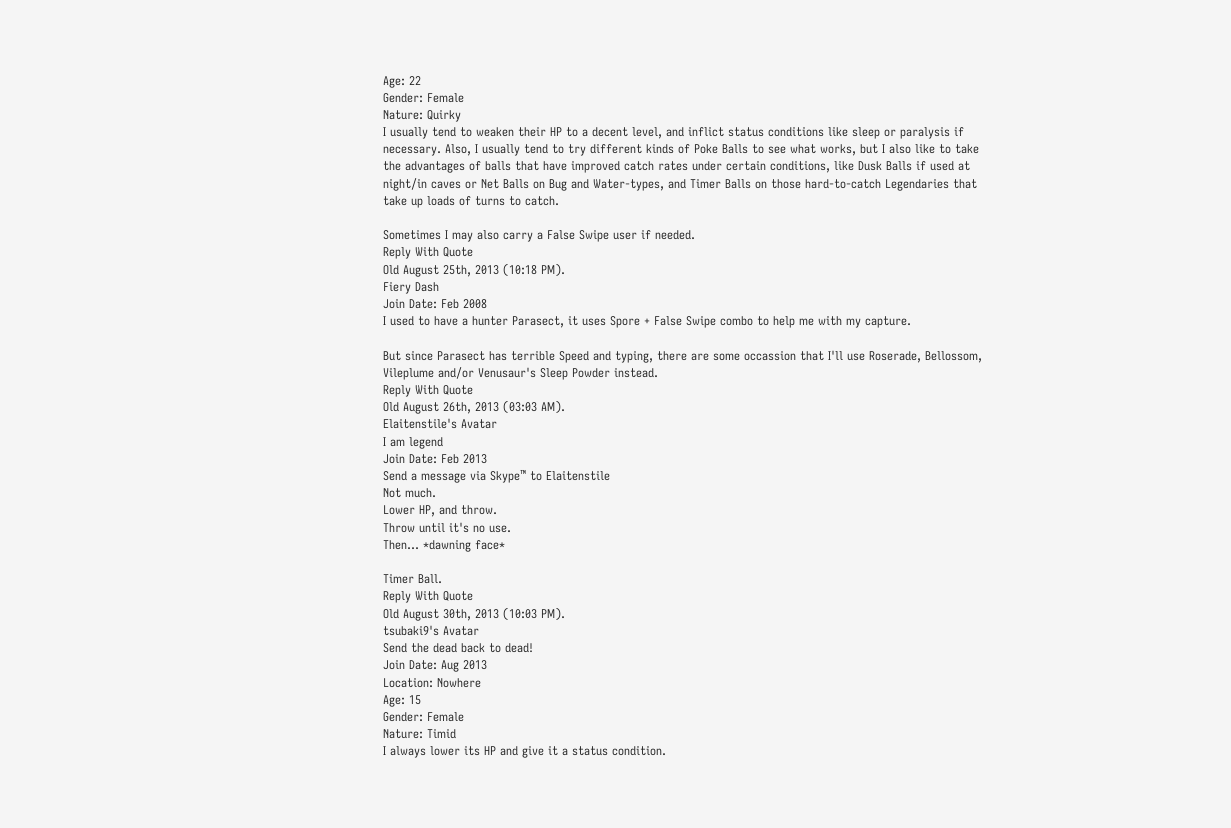Age: 22
Gender: Female
Nature: Quirky
I usually tend to weaken their HP to a decent level, and inflict status conditions like sleep or paralysis if necessary. Also, I usually tend to try different kinds of Poke Balls to see what works, but I also like to take the advantages of balls that have improved catch rates under certain conditions, like Dusk Balls if used at night/in caves or Net Balls on Bug and Water-types, and Timer Balls on those hard-to-catch Legendaries that take up loads of turns to catch.

Sometimes I may also carry a False Swipe user if needed.
Reply With Quote
Old August 25th, 2013 (10:18 PM).
Fiery Dash
Join Date: Feb 2008
I used to have a hunter Parasect, it uses Spore + False Swipe combo to help me with my capture.

But since Parasect has terrible Speed and typing, there are some occassion that I'll use Roserade, Bellossom, Vileplume and/or Venusaur's Sleep Powder instead.
Reply With Quote
Old August 26th, 2013 (03:03 AM).
Elaitenstile's Avatar
I am legend
Join Date: Feb 2013
Send a message via Skype™ to Elaitenstile
Not much.
Lower HP, and throw.
Throw until it's no use.
Then... *dawning face*

Timer Ball.
Reply With Quote
Old August 30th, 2013 (10:03 PM).
tsubaki9's Avatar
Send the dead back to dead!
Join Date: Aug 2013
Location: Nowhere
Age: 15
Gender: Female
Nature: Timid
I always lower its HP and give it a status condition.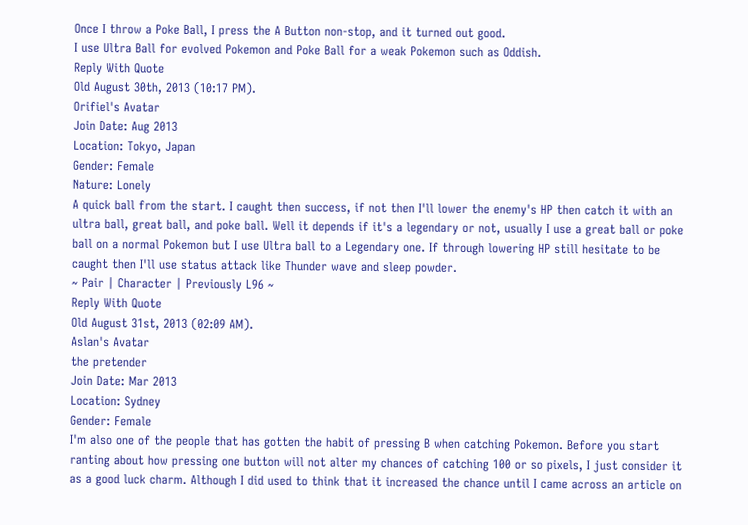Once I throw a Poke Ball, I press the A Button non-stop, and it turned out good.
I use Ultra Ball for evolved Pokemon and Poke Ball for a weak Pokemon such as Oddish.
Reply With Quote
Old August 30th, 2013 (10:17 PM).
Orifiel's Avatar
Join Date: Aug 2013
Location: Tokyo, Japan
Gender: Female
Nature: Lonely
A quick ball from the start. I caught then success, if not then I'll lower the enemy's HP then catch it with an ultra ball, great ball, and poke ball. Well it depends if it's a legendary or not, usually I use a great ball or poke ball on a normal Pokemon but I use Ultra ball to a Legendary one. If through lowering HP still hesitate to be caught then I'll use status attack like Thunder wave and sleep powder.
~ Pair | Character | Previously L96 ~
Reply With Quote
Old August 31st, 2013 (02:09 AM).
Aslan's Avatar
the pretender
Join Date: Mar 2013
Location: Sydney
Gender: Female
I'm also one of the people that has gotten the habit of pressing B when catching Pokemon. Before you start ranting about how pressing one button will not alter my chances of catching 100 or so pixels, I just consider it as a good luck charm. Although I did used to think that it increased the chance until I came across an article on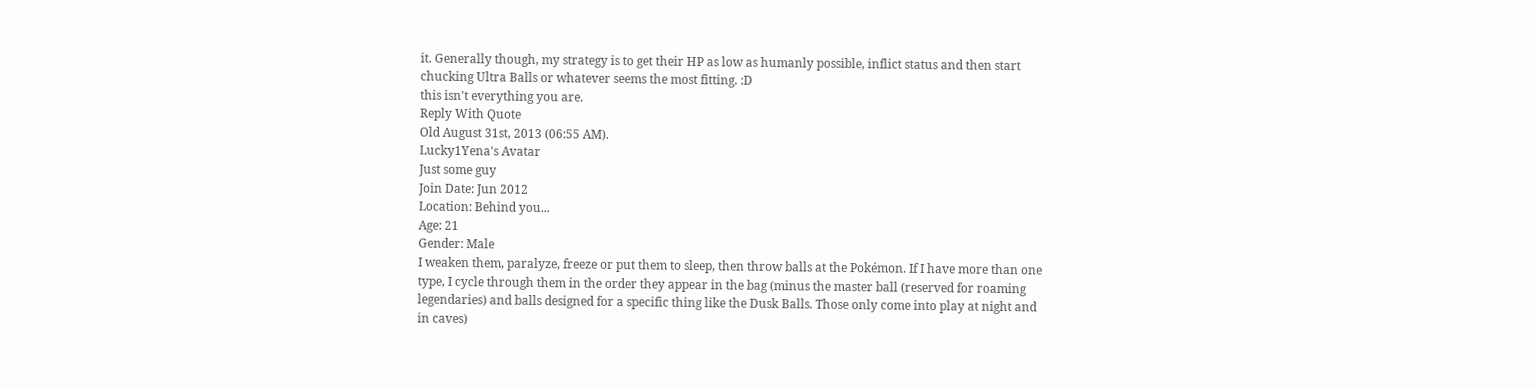it. Generally though, my strategy is to get their HP as low as humanly possible, inflict status and then start chucking Ultra Balls or whatever seems the most fitting. :D
this isn't everything you are.
Reply With Quote
Old August 31st, 2013 (06:55 AM).
Lucky1Yena's Avatar
Just some guy
Join Date: Jun 2012
Location: Behind you...
Age: 21
Gender: Male
I weaken them, paralyze, freeze or put them to sleep, then throw balls at the Pokémon. If I have more than one type, I cycle through them in the order they appear in the bag (minus the master ball (reserved for roaming legendaries) and balls designed for a specific thing like the Dusk Balls. Those only come into play at night and in caves)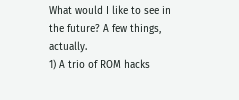What would I like to see in the future? A few things, actually.
1) A trio of ROM hacks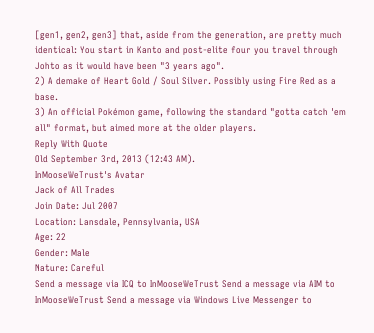[gen1, gen2, gen3] that, aside from the generation, are pretty much identical: You start in Kanto and post-elite four you travel through Johto as it would have been "3 years ago".
2) A demake of Heart Gold / Soul Silver. Possibly using Fire Red as a base.
3) An official Pokémon game, following the standard "gotta catch 'em all" format, but aimed more at the older players.
Reply With Quote
Old September 3rd, 2013 (12:43 AM).
InMooseWeTrust's Avatar
Jack of All Trades
Join Date: Jul 2007
Location: Lansdale, Pennsylvania, USA
Age: 22
Gender: Male
Nature: Careful
Send a message via ICQ to InMooseWeTrust Send a message via AIM to InMooseWeTrust Send a message via Windows Live Messenger to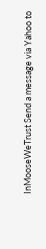InMooseWeTrust Send a message via Yahoo to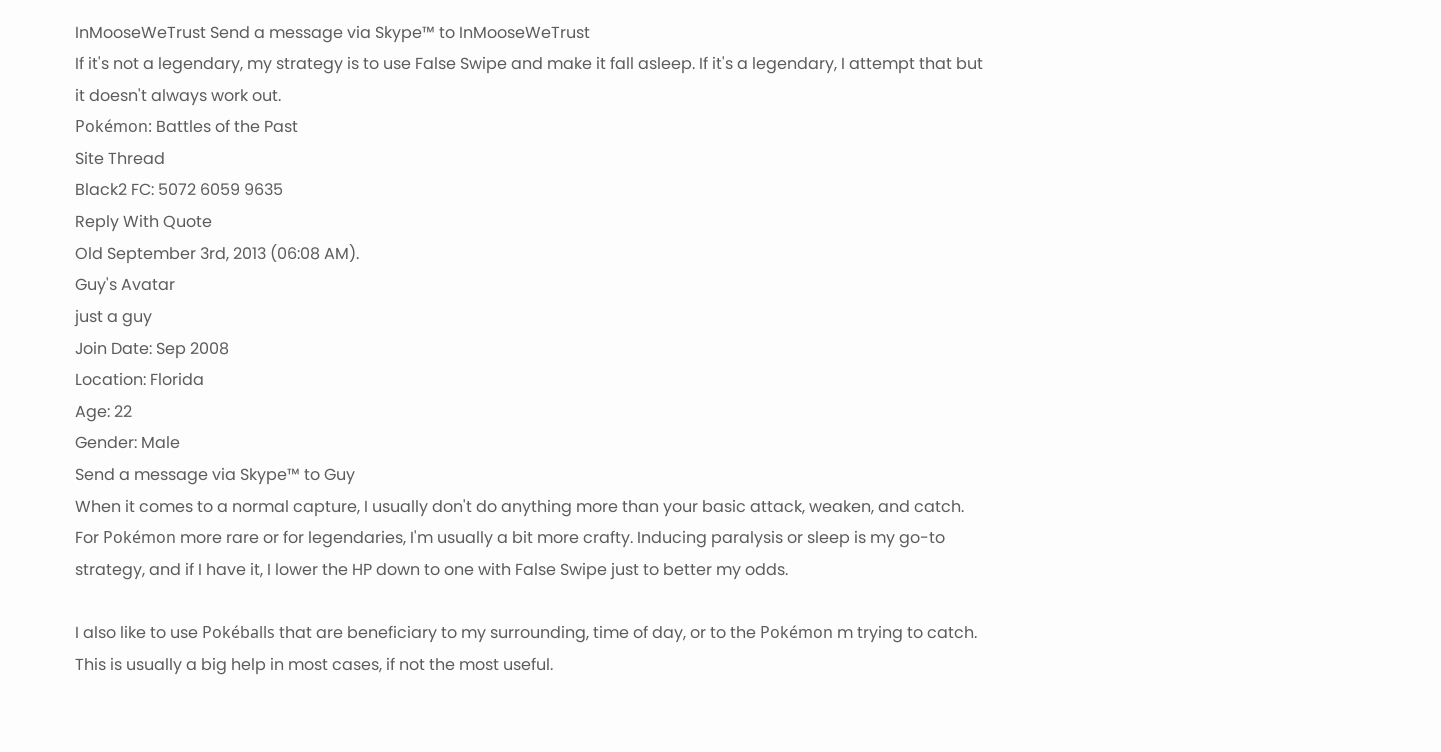InMooseWeTrust Send a message via Skype™ to InMooseWeTrust
If it's not a legendary, my strategy is to use False Swipe and make it fall asleep. If it's a legendary, I attempt that but it doesn't always work out.
Pokémon: Battles of the Past
Site Thread
Black2 FC: 5072 6059 9635
Reply With Quote
Old September 3rd, 2013 (06:08 AM).
Guy's Avatar
just a guy
Join Date: Sep 2008
Location: Florida
Age: 22
Gender: Male
Send a message via Skype™ to Guy
When it comes to a normal capture, I usually don't do anything more than your basic attack, weaken, and catch. For Pokémon more rare or for legendaries, I'm usually a bit more crafty. Inducing paralysis or sleep is my go-to strategy, and if I have it, I lower the HP down to one with False Swipe just to better my odds.

I also like to use Pokéballs that are beneficiary to my surrounding, time of day, or to the Pokémon m trying to catch. This is usually a big help in most cases, if not the most useful.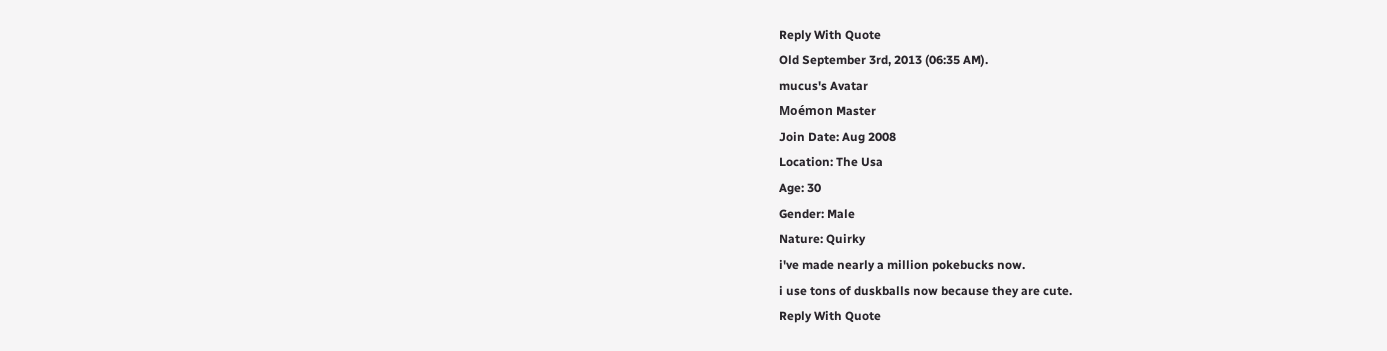Reply With Quote
Old September 3rd, 2013 (06:35 AM).
mucus's Avatar
Moémon Master
Join Date: Aug 2008
Location: The Usa
Age: 30
Gender: Male
Nature: Quirky
i've made nearly a million pokebucks now.
i use tons of duskballs now because they are cute.
Reply With Quote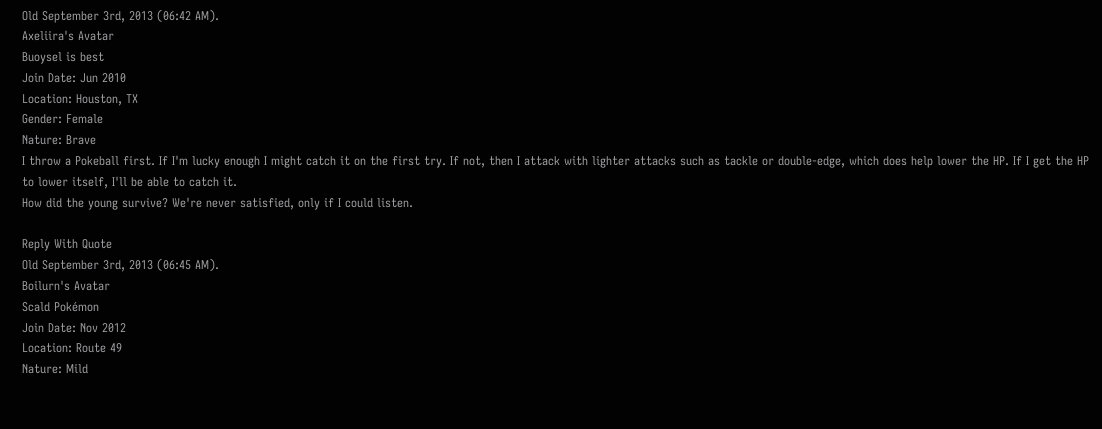Old September 3rd, 2013 (06:42 AM).
Axeliira's Avatar
Buoysel is best
Join Date: Jun 2010
Location: Houston, TX
Gender: Female
Nature: Brave
I throw a Pokeball first. If I'm lucky enough I might catch it on the first try. If not, then I attack with lighter attacks such as tackle or double-edge, which does help lower the HP. If I get the HP to lower itself, I'll be able to catch it.
How did the young survive? We're never satisfied, only if I could listen.

Reply With Quote
Old September 3rd, 2013 (06:45 AM).
Boilurn's Avatar
Scald Pokémon
Join Date: Nov 2012
Location: Route 49
Nature: Mild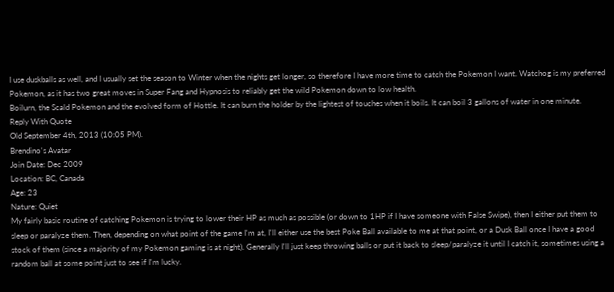I use duskballs as well, and I usually set the season to Winter when the nights get longer, so therefore I have more time to catch the Pokemon I want. Watchog is my preferred Pokemon, as it has two great moves in Super Fang and Hypnosis to reliably get the wild Pokemon down to low health.
Boilurn, the Scald Pokemon and the evolved form of Hottle. It can burn the holder by the lightest of touches when it boils. It can boil 3 gallons of water in one minute.
Reply With Quote
Old September 4th, 2013 (10:05 PM).
Brendino's Avatar
Join Date: Dec 2009
Location: BC, Canada
Age: 23
Nature: Quiet
My fairly basic routine of catching Pokemon is trying to lower their HP as much as possible (or down to 1HP if I have someone with False Swipe), then I either put them to sleep or paralyze them. Then, depending on what point of the game I'm at, I'll either use the best Poke Ball available to me at that point, or a Dusk Ball once I have a good stock of them (since a majority of my Pokemon gaming is at night). Generally I'll just keep throwing balls or put it back to sleep/paralyze it until I catch it, sometimes using a random ball at some point just to see if I'm lucky.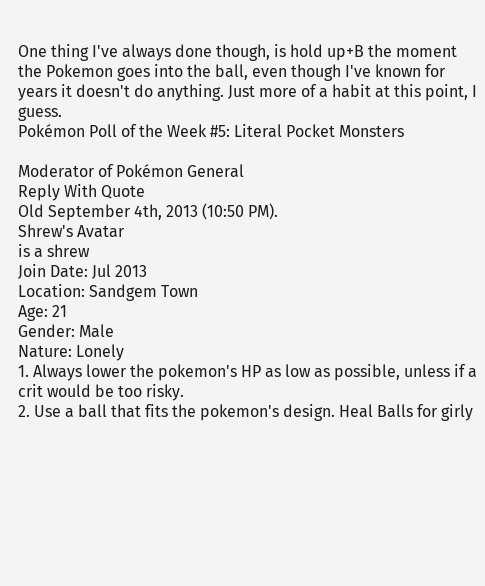One thing I've always done though, is hold up+B the moment the Pokemon goes into the ball, even though I've known for years it doesn't do anything. Just more of a habit at this point, I guess.
Pokémon Poll of the Week #5: Literal Pocket Monsters

Moderator of Pokémon General
Reply With Quote
Old September 4th, 2013 (10:50 PM).
Shrew's Avatar
is a shrew
Join Date: Jul 2013
Location: Sandgem Town
Age: 21
Gender: Male
Nature: Lonely
1. Always lower the pokemon's HP as low as possible, unless if a crit would be too risky.
2. Use a ball that fits the pokemon's design. Heal Balls for girly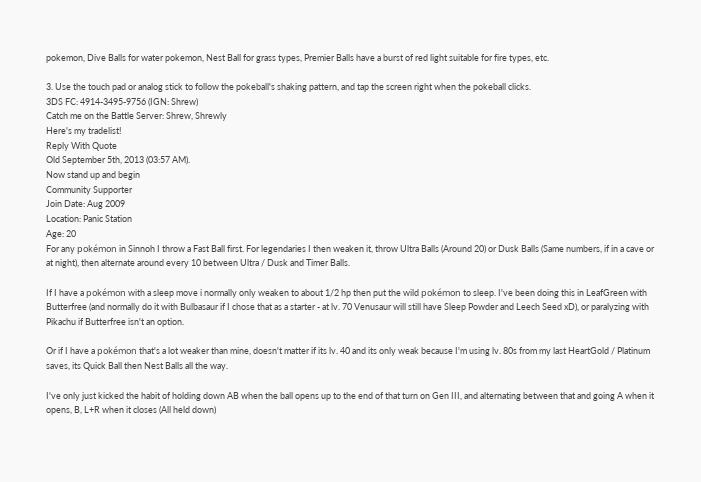pokemon, Dive Balls for water pokemon, Nest Ball for grass types, Premier Balls have a burst of red light suitable for fire types, etc.

3. Use the touch pad or analog stick to follow the pokeball's shaking pattern, and tap the screen right when the pokeball clicks.
3DS FC: 4914-3495-9756 (IGN: Shrew)
Catch me on the Battle Server: Shrew, Shrewly
Here's my tradelist!
Reply With Quote
Old September 5th, 2013 (03:57 AM).
Now stand up and begin
Community Supporter
Join Date: Aug 2009
Location: Panic Station
Age: 20
For any pokémon in Sinnoh I throw a Fast Ball first. For legendaries I then weaken it, throw Ultra Balls (Around 20) or Dusk Balls (Same numbers, if in a cave or at night), then alternate around every 10 between Ultra / Dusk and Timer Balls.

If I have a pokémon with a sleep move i normally only weaken to about 1/2 hp then put the wild pokémon to sleep. I've been doing this in LeafGreen with Butterfree (and normally do it with Bulbasaur if I chose that as a starter - at lv. 70 Venusaur will still have Sleep Powder and Leech Seed xD), or paralyzing with Pikachu if Butterfree isn't an option.

Or if I have a pokémon that's a lot weaker than mine, doesn't matter if its lv. 40 and its only weak because I'm using lv. 80s from my last HeartGold / Platinum saves, its Quick Ball then Nest Balls all the way.

I've only just kicked the habit of holding down AB when the ball opens up to the end of that turn on Gen III, and alternating between that and going A when it opens, B, L+R when it closes (All held down)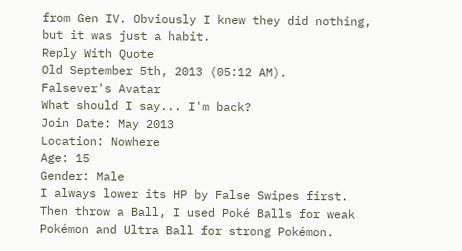from Gen IV. Obviously I knew they did nothing, but it was just a habit.
Reply With Quote
Old September 5th, 2013 (05:12 AM).
Falsever's Avatar
What should I say... I'm back?
Join Date: May 2013
Location: Nowhere
Age: 15
Gender: Male
I always lower its HP by False Swipes first.
Then throw a Ball, I used Poké Balls for weak Pokémon and Ultra Ball for strong Pokémon.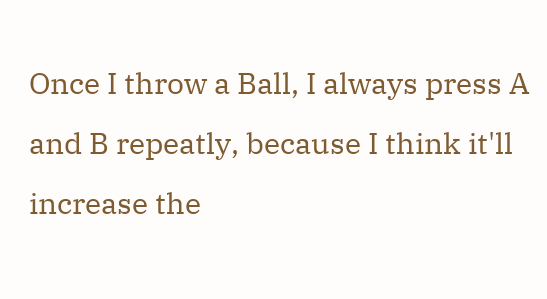Once I throw a Ball, I always press A and B repeatly, because I think it'll increase the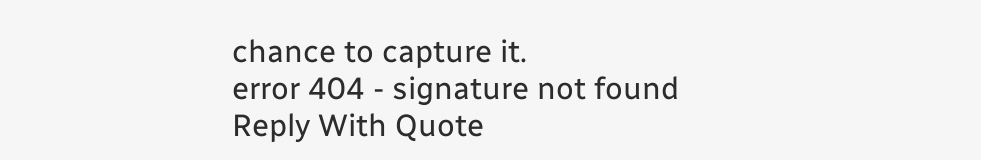chance to capture it.
error 404 - signature not found
Reply With Quote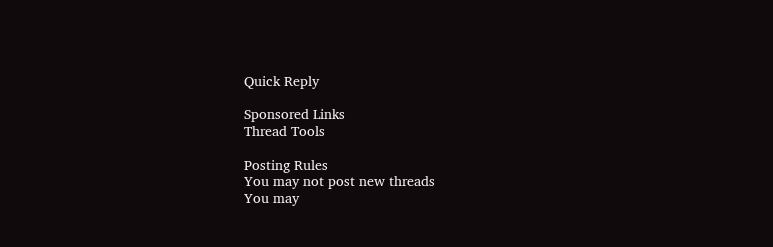Quick Reply

Sponsored Links
Thread Tools

Posting Rules
You may not post new threads
You may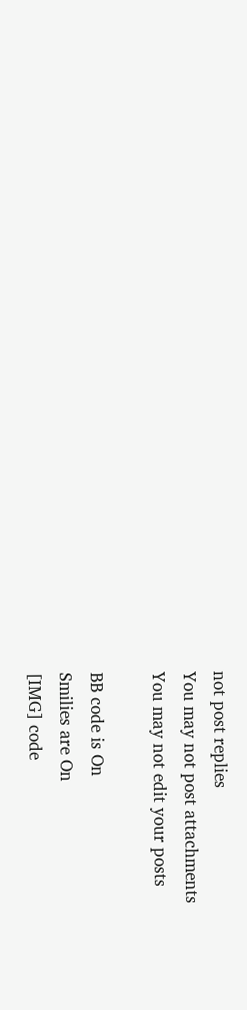not post replies
You may not post attachments
You may not edit your posts

BB code is On
Smilies are On
[IMG] code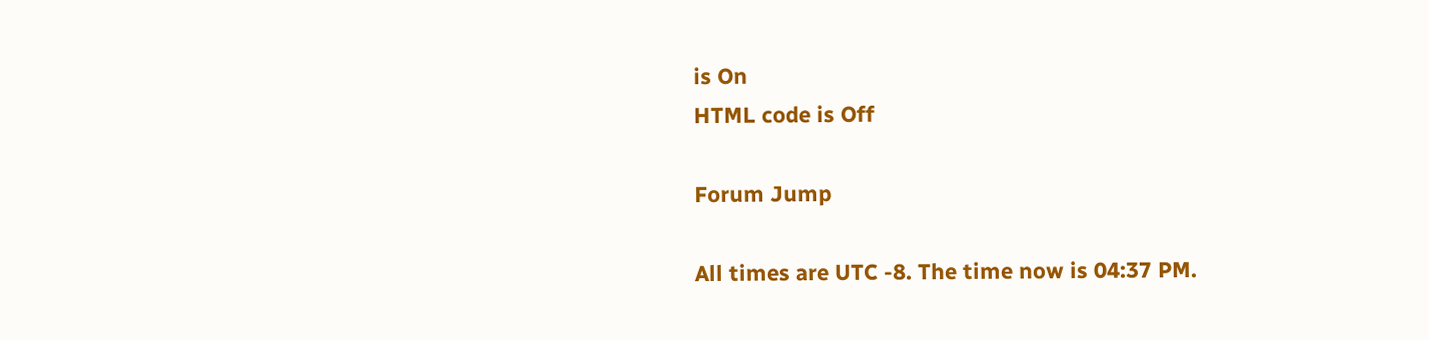is On
HTML code is Off

Forum Jump

All times are UTC -8. The time now is 04:37 PM.